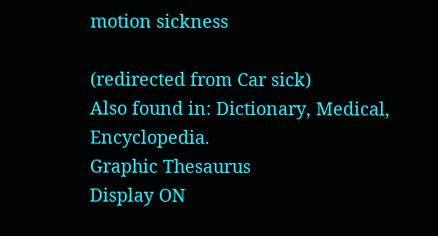motion sickness

(redirected from Car sick)
Also found in: Dictionary, Medical, Encyclopedia.
Graphic Thesaurus
Display ON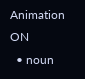Animation ON
  • noun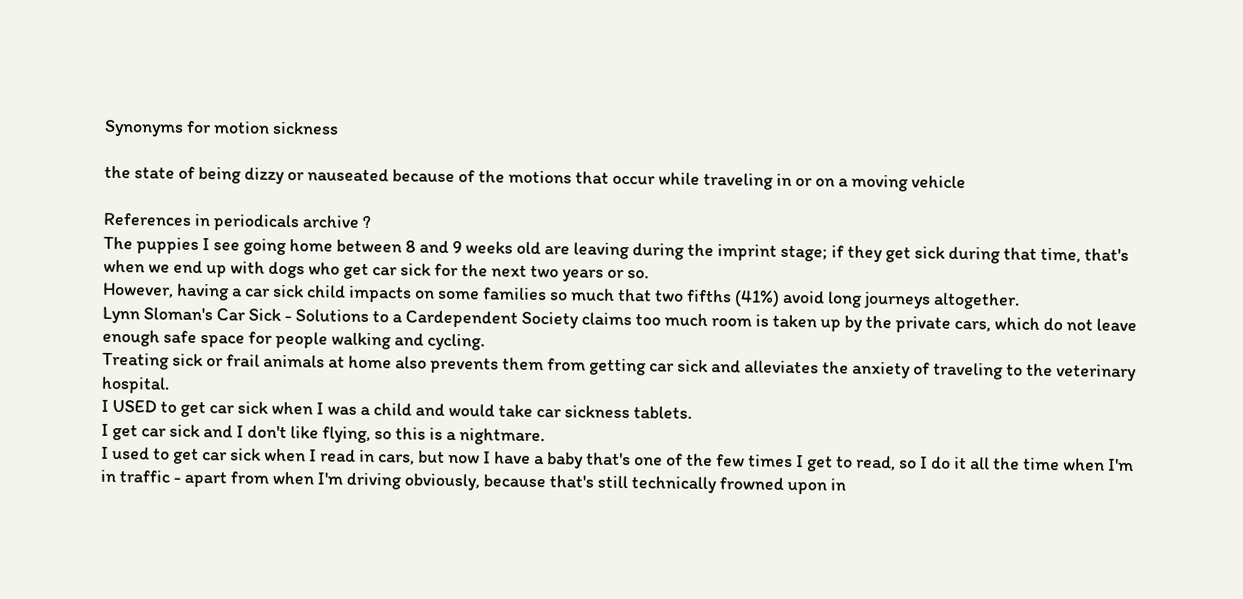Synonyms for motion sickness

the state of being dizzy or nauseated because of the motions that occur while traveling in or on a moving vehicle

References in periodicals archive ?
The puppies I see going home between 8 and 9 weeks old are leaving during the imprint stage; if they get sick during that time, that's when we end up with dogs who get car sick for the next two years or so.
However, having a car sick child impacts on some families so much that two fifths (41%) avoid long journeys altogether.
Lynn Sloman's Car Sick - Solutions to a Cardependent Society claims too much room is taken up by the private cars, which do not leave enough safe space for people walking and cycling.
Treating sick or frail animals at home also prevents them from getting car sick and alleviates the anxiety of traveling to the veterinary hospital.
I USED to get car sick when I was a child and would take car sickness tablets.
I get car sick and I don't like flying, so this is a nightmare.
I used to get car sick when I read in cars, but now I have a baby that's one of the few times I get to read, so I do it all the time when I'm in traffic - apart from when I'm driving obviously, because that's still technically frowned upon in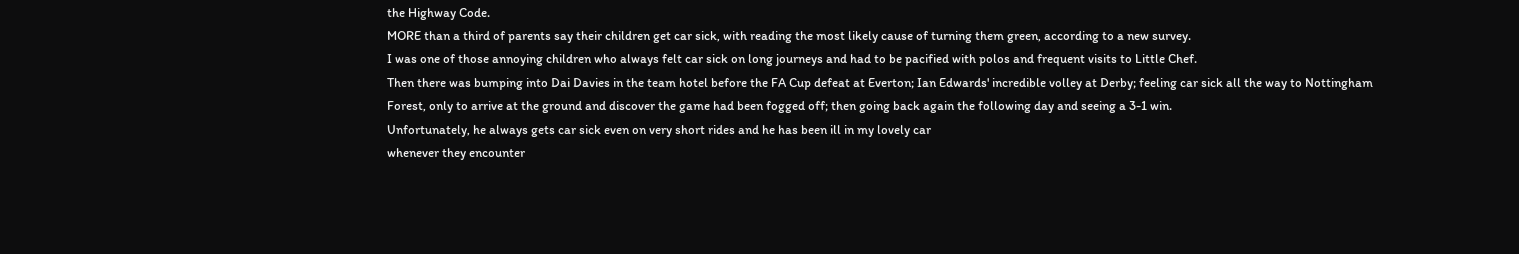the Highway Code.
MORE than a third of parents say their children get car sick, with reading the most likely cause of turning them green, according to a new survey.
I was one of those annoying children who always felt car sick on long journeys and had to be pacified with polos and frequent visits to Little Chef.
Then there was bumping into Dai Davies in the team hotel before the FA Cup defeat at Everton; Ian Edwards' incredible volley at Derby; feeling car sick all the way to Nottingham Forest, only to arrive at the ground and discover the game had been fogged off; then going back again the following day and seeing a 3-1 win.
Unfortunately, he always gets car sick even on very short rides and he has been ill in my lovely car
whenever they encounter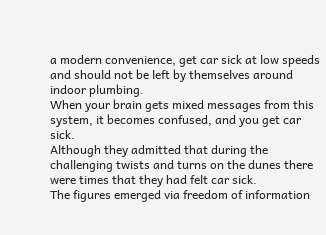a modern convenience, get car sick at low speeds and should not be left by themselves around indoor plumbing.
When your brain gets mixed messages from this system, it becomes confused, and you get car sick.
Although they admitted that during the challenging twists and turns on the dunes there were times that they had felt car sick.
The figures emerged via freedom of information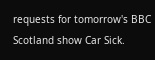requests for tomorrow's BBC Scotland show Car Sick.